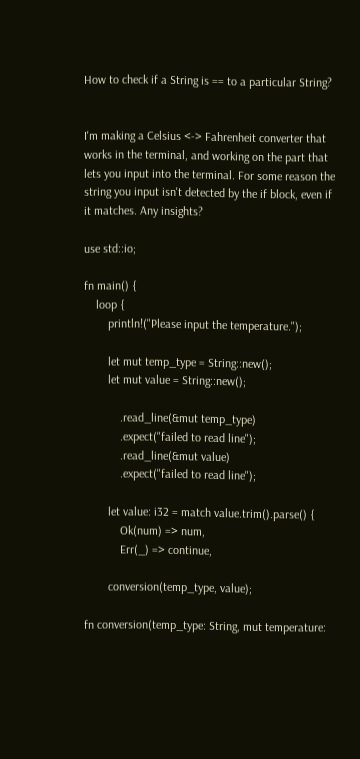How to check if a String is == to a particular String?


I'm making a Celsius <-> Fahrenheit converter that works in the terminal, and working on the part that lets you input into the terminal. For some reason the string you input isn't detected by the if block, even if it matches. Any insights?

use std::io;

fn main() {
    loop {
        println!("Please input the temperature.");

        let mut temp_type = String::new();
        let mut value = String::new();

            .read_line(&mut temp_type)
            .expect("failed to read line");
            .read_line(&mut value)
            .expect("failed to read line");

        let value: i32 = match value.trim().parse() {
            Ok(num) => num,
            Err(_) => continue,

        conversion(temp_type, value);

fn conversion(temp_type: String, mut temperature: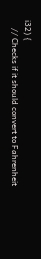i32) {
    // Checks if it should convert to Fahrenheit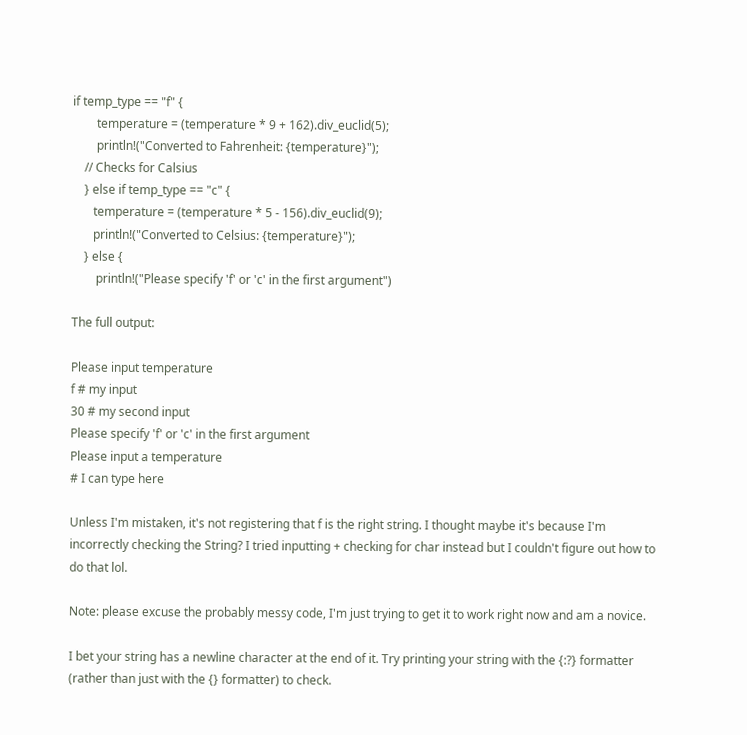if temp_type == "f" {
        temperature = (temperature * 9 + 162).div_euclid(5);
        println!("Converted to Fahrenheit: {temperature}");
    // Checks for Calsius
    } else if temp_type == "c" {
       temperature = (temperature * 5 - 156).div_euclid(9);
       println!("Converted to Celsius: {temperature}");
    } else {
        println!("Please specify 'f' or 'c' in the first argument")

The full output:

Please input temperature
f # my input
30 # my second input
Please specify 'f' or 'c' in the first argument
Please input a temperature
# I can type here

Unless I'm mistaken, it's not registering that f is the right string. I thought maybe it's because I'm incorrectly checking the String? I tried inputting + checking for char instead but I couldn't figure out how to do that lol.

Note: please excuse the probably messy code, I'm just trying to get it to work right now and am a novice.

I bet your string has a newline character at the end of it. Try printing your string with the {:?} formatter (rather than just with the {} formatter) to check.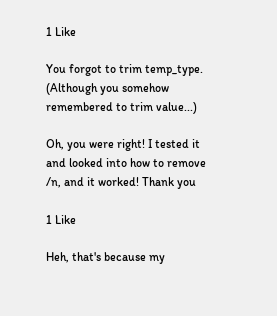1 Like

You forgot to trim temp_type. (Although you somehow remembered to trim value...)

Oh, you were right! I tested it and looked into how to remove /n, and it worked! Thank you

1 Like

Heh, that's because my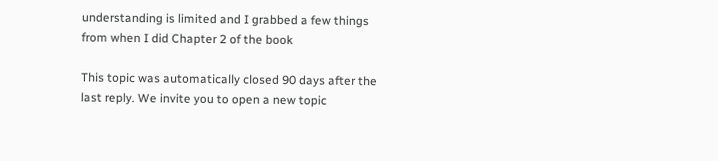understanding is limited and I grabbed a few things from when I did Chapter 2 of the book

This topic was automatically closed 90 days after the last reply. We invite you to open a new topic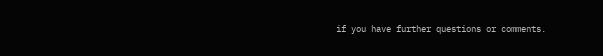if you have further questions or comments.